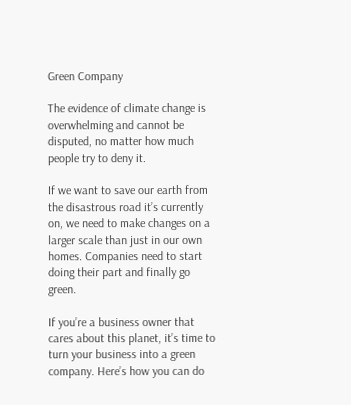Green Company

The evidence of climate change is overwhelming and cannot be disputed, no matter how much people try to deny it.

If we want to save our earth from the disastrous road it’s currently on, we need to make changes on a larger scale than just in our own homes. Companies need to start doing their part and finally go green.

If you’re a business owner that cares about this planet, it’s time to turn your business into a green company. Here’s how you can do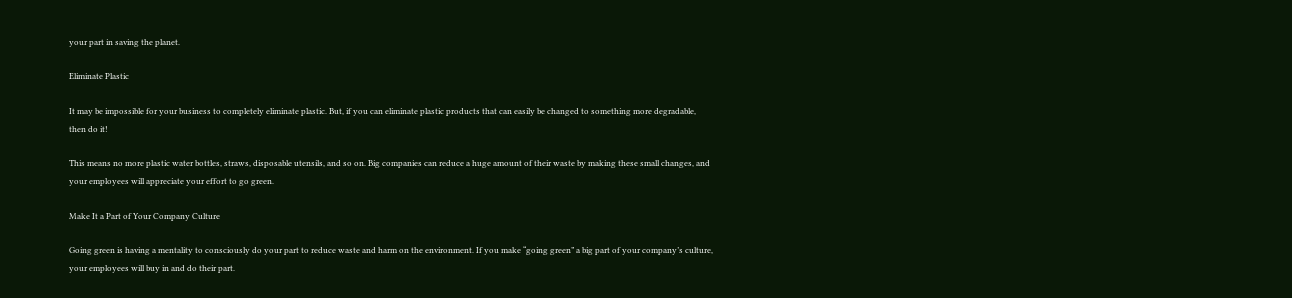your part in saving the planet.

Eliminate Plastic

It may be impossible for your business to completely eliminate plastic. But, if you can eliminate plastic products that can easily be changed to something more degradable, then do it!

This means no more plastic water bottles, straws, disposable utensils, and so on. Big companies can reduce a huge amount of their waste by making these small changes, and your employees will appreciate your effort to go green.

Make It a Part of Your Company Culture

Going green is having a mentality to consciously do your part to reduce waste and harm on the environment. If you make “going green” a big part of your company’s culture, your employees will buy in and do their part.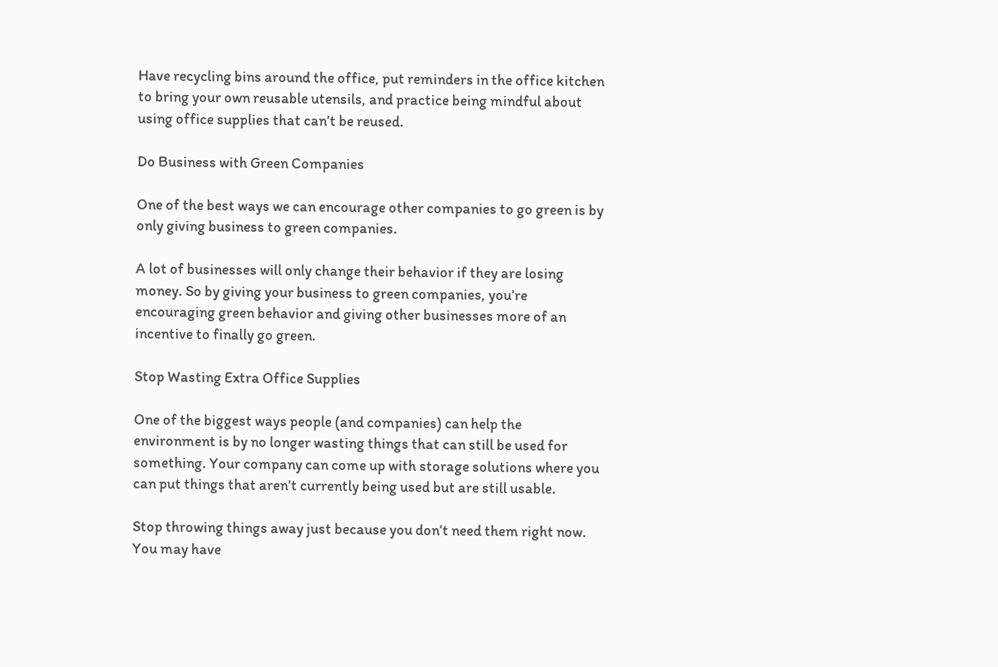Have recycling bins around the office, put reminders in the office kitchen to bring your own reusable utensils, and practice being mindful about using office supplies that can’t be reused.

Do Business with Green Companies

One of the best ways we can encourage other companies to go green is by only giving business to green companies.

A lot of businesses will only change their behavior if they are losing money. So by giving your business to green companies, you’re encouraging green behavior and giving other businesses more of an incentive to finally go green.

Stop Wasting Extra Office Supplies

One of the biggest ways people (and companies) can help the environment is by no longer wasting things that can still be used for something. Your company can come up with storage solutions where you can put things that aren’t currently being used but are still usable.

Stop throwing things away just because you don’t need them right now. You may have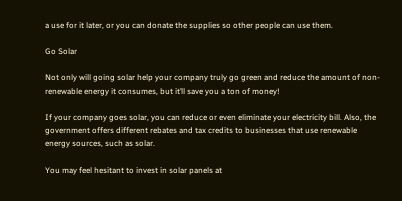a use for it later, or you can donate the supplies so other people can use them.

Go Solar

Not only will going solar help your company truly go green and reduce the amount of non-renewable energy it consumes, but it’ll save you a ton of money!

If your company goes solar, you can reduce or even eliminate your electricity bill. Also, the government offers different rebates and tax credits to businesses that use renewable energy sources, such as solar.

You may feel hesitant to invest in solar panels at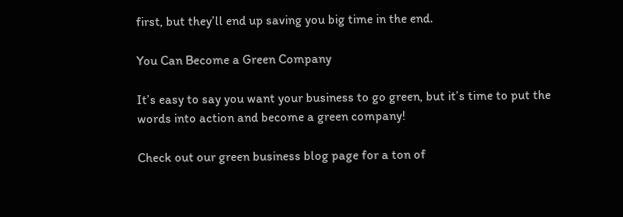first, but they’ll end up saving you big time in the end.

You Can Become a Green Company

It’s easy to say you want your business to go green, but it’s time to put the words into action and become a green company!

Check out our green business blog page for a ton of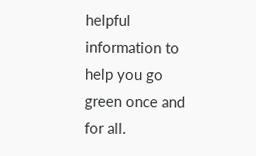helpful information to help you go green once and for all.